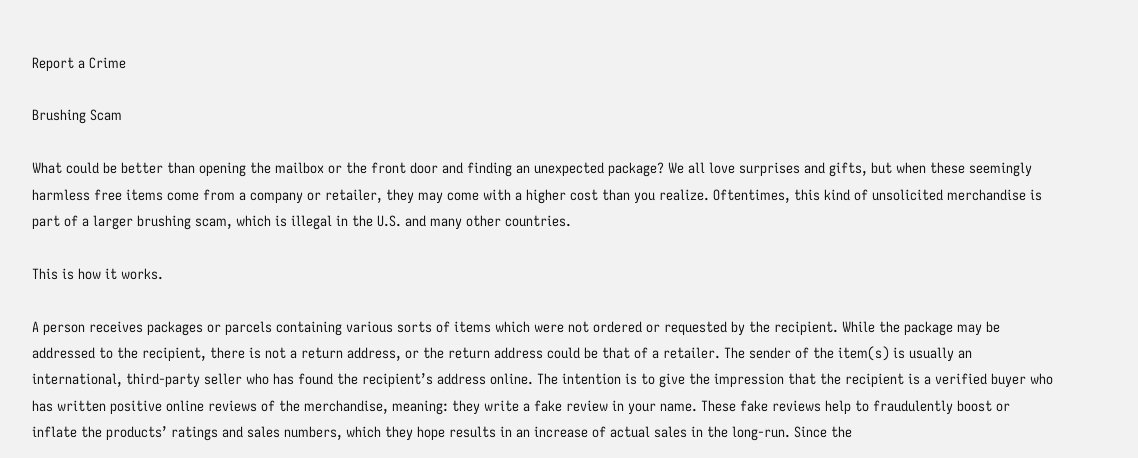Report a Crime

Brushing Scam

What could be better than opening the mailbox or the front door and finding an unexpected package? We all love surprises and gifts, but when these seemingly harmless free items come from a company or retailer, they may come with a higher cost than you realize. Oftentimes, this kind of unsolicited merchandise is part of a larger brushing scam, which is illegal in the U.S. and many other countries.

This is how it works.

A person receives packages or parcels containing various sorts of items which were not ordered or requested by the recipient. While the package may be addressed to the recipient, there is not a return address, or the return address could be that of a retailer. The sender of the item(s) is usually an international, third-party seller who has found the recipient’s address online. The intention is to give the impression that the recipient is a verified buyer who has written positive online reviews of the merchandise, meaning: they write a fake review in your name. These fake reviews help to fraudulently boost or inflate the products’ ratings and sales numbers, which they hope results in an increase of actual sales in the long-run. Since the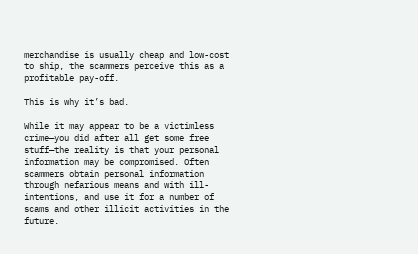merchandise is usually cheap and low-cost to ship, the scammers perceive this as a profitable pay-off.

This is why it’s bad.

While it may appear to be a victimless crime—you did after all get some free stuff—the reality is that your personal information may be compromised. Often scammers obtain personal information through nefarious means and with ill-intentions, and use it for a number of scams and other illicit activities in the future.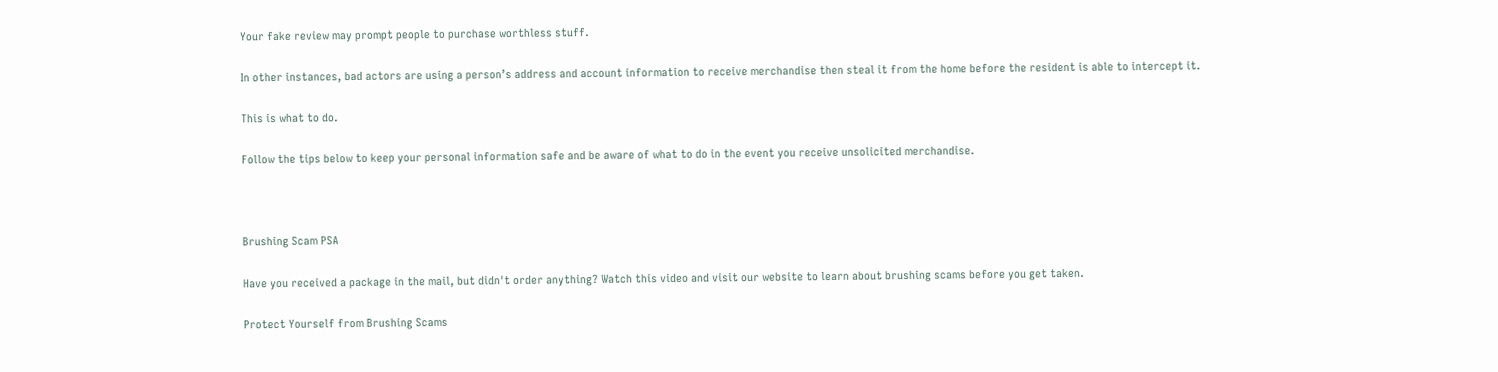Your fake review may prompt people to purchase worthless stuff.

In other instances, bad actors are using a person’s address and account information to receive merchandise then steal it from the home before the resident is able to intercept it.

This is what to do.

Follow the tips below to keep your personal information safe and be aware of what to do in the event you receive unsolicited merchandise.



Brushing Scam PSA

Have you received a package in the mail, but didn't order anything? Watch this video and visit our website to learn about brushing scams before you get taken.

Protect Yourself from Brushing Scams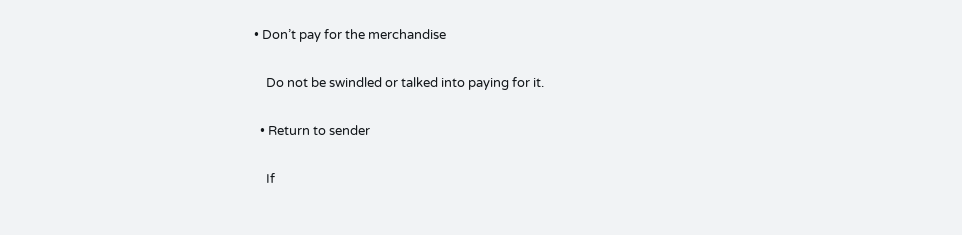• Don’t pay for the merchandise

    Do not be swindled or talked into paying for it.

  • Return to sender

    If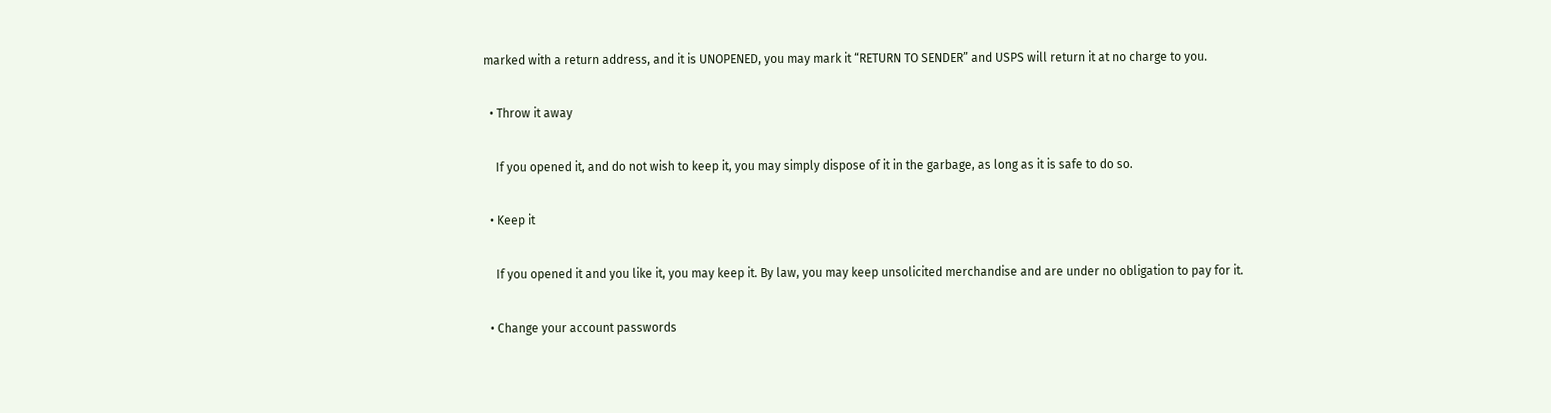marked with a return address, and it is UNOPENED, you may mark it “RETURN TO SENDER” and USPS will return it at no charge to you.

  • Throw it away

    If you opened it, and do not wish to keep it, you may simply dispose of it in the garbage, as long as it is safe to do so.

  • Keep it

    If you opened it and you like it, you may keep it. By law, you may keep unsolicited merchandise and are under no obligation to pay for it.

  • Change your account passwords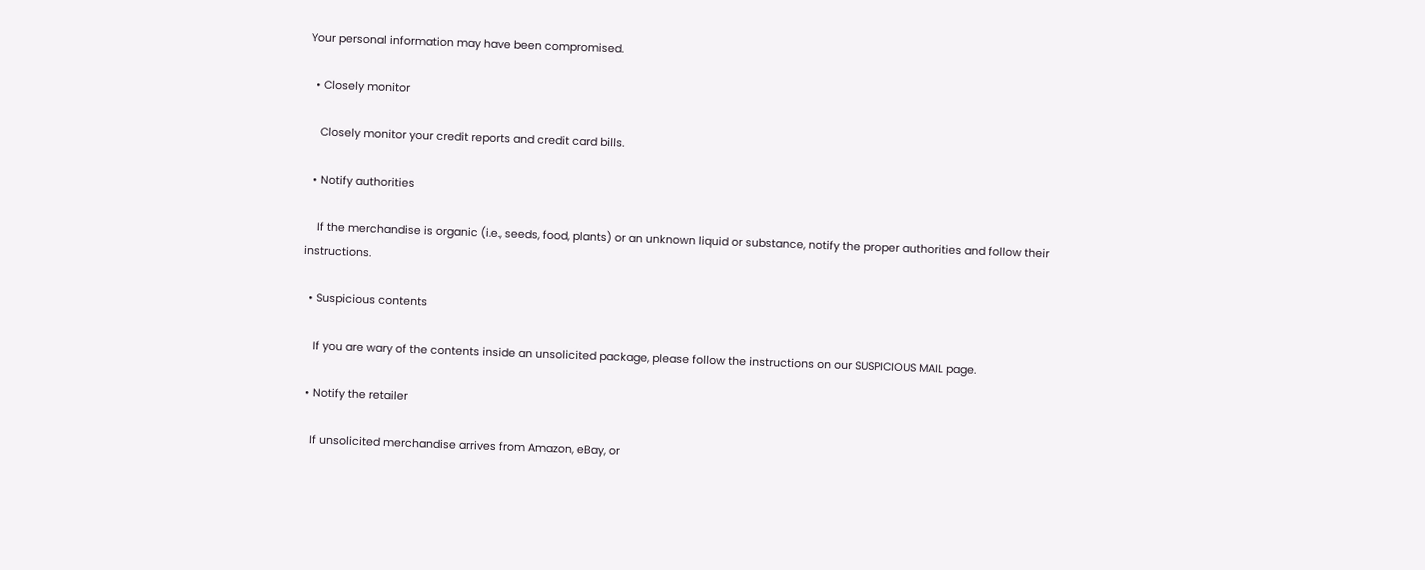Your personal information may have been compromised.

  • Closely monitor

    Closely monitor your credit reports and credit card bills.

  • Notify authorities

    If the merchandise is organic (i.e., seeds, food, plants) or an unknown liquid or substance, notify the proper authorities and follow their instructions.

  • Suspicious contents

    If you are wary of the contents inside an unsolicited package, please follow the instructions on our SUSPICIOUS MAIL page.

  • Notify the retailer

    If unsolicited merchandise arrives from Amazon, eBay, or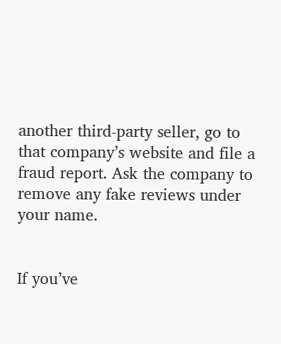another third-party seller, go to that company’s website and file a fraud report. Ask the company to remove any fake reviews under your name.


If you’ve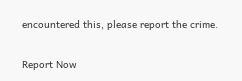encountered this, please report the crime.

Report Now